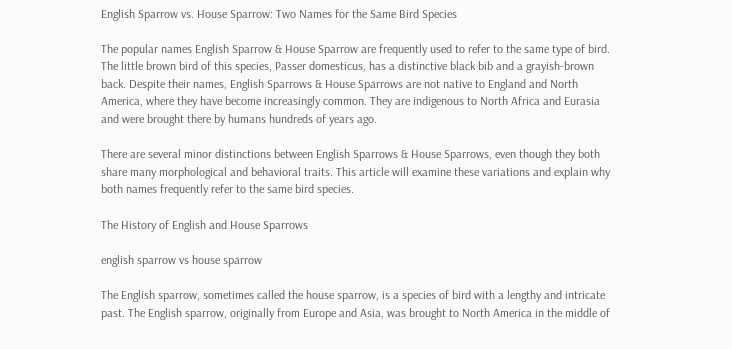English Sparrow vs. House Sparrow: Two Names for the Same Bird Species

The popular names English Sparrow & House Sparrow are frequently used to refer to the same type of bird. The little brown bird of this species, Passer domesticus, has a distinctive black bib and a grayish-brown back. Despite their names, English Sparrows & House Sparrows are not native to England and North America, where they have become increasingly common. They are indigenous to North Africa and Eurasia and were brought there by humans hundreds of years ago.

There are several minor distinctions between English Sparrows & House Sparrows, even though they both share many morphological and behavioral traits. This article will examine these variations and explain why both names frequently refer to the same bird species.

The History of English and House Sparrows

english sparrow vs house sparrow

The English sparrow, sometimes called the house sparrow, is a species of bird with a lengthy and intricate past. The English sparrow, originally from Europe and Asia, was brought to North America in the middle of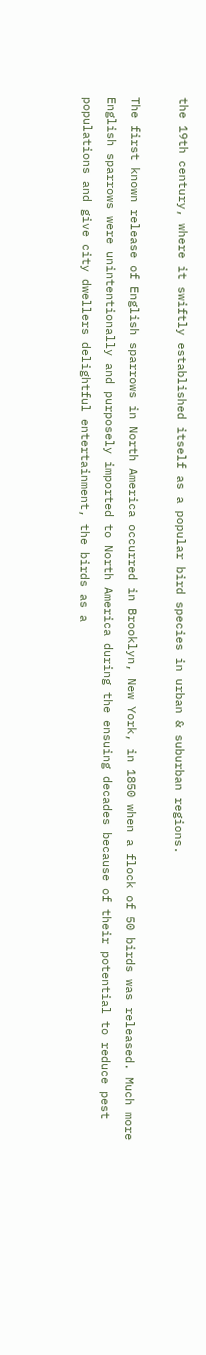the 19th century, where it swiftly established itself as a popular bird species in urban & suburban regions.

The first known release of English sparrows in North America occurred in Brooklyn, New York, in 1850 when a flock of 50 birds was released. Much more English sparrows were unintentionally and purposely imported to North America during the ensuing decades because of their potential to reduce pest populations and give city dwellers delightful entertainment, the birds as a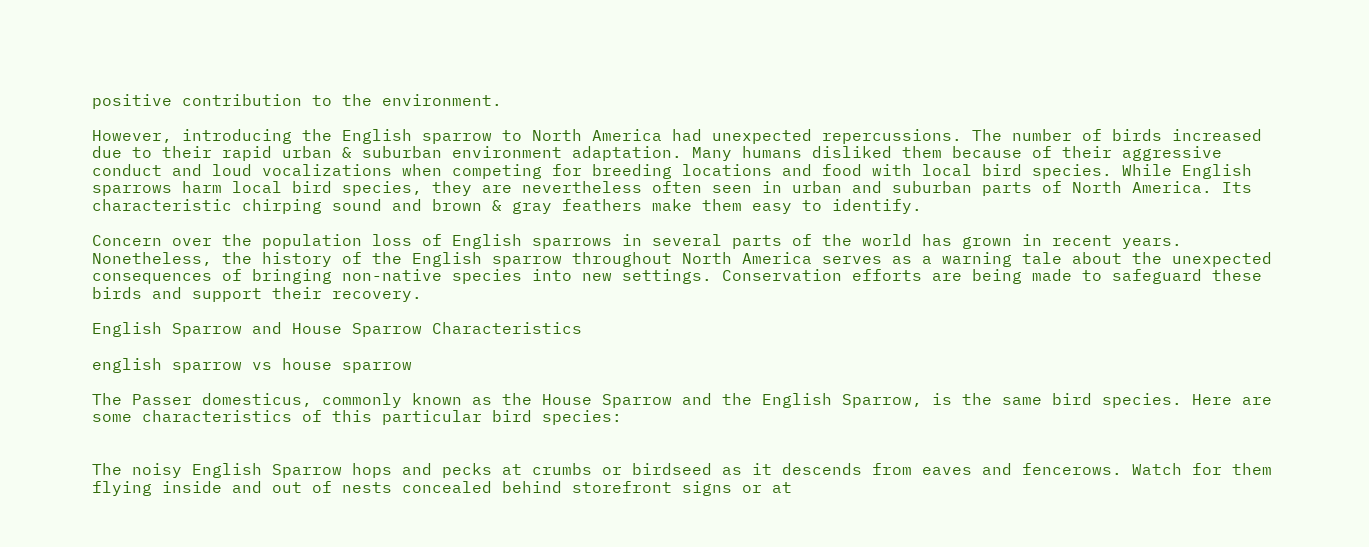positive contribution to the environment.

However, introducing the English sparrow to North America had unexpected repercussions. The number of birds increased due to their rapid urban & suburban environment adaptation. Many humans disliked them because of their aggressive conduct and loud vocalizations when competing for breeding locations and food with local bird species. While English sparrows harm local bird species, they are nevertheless often seen in urban and suburban parts of North America. Its characteristic chirping sound and brown & gray feathers make them easy to identify.

Concern over the population loss of English sparrows in several parts of the world has grown in recent years. Nonetheless, the history of the English sparrow throughout North America serves as a warning tale about the unexpected consequences of bringing non-native species into new settings. Conservation efforts are being made to safeguard these birds and support their recovery.

English Sparrow and House Sparrow Characteristics

english sparrow vs house sparrow

The Passer domesticus, commonly known as the House Sparrow and the English Sparrow, is the same bird species. Here are some characteristics of this particular bird species:


The noisy English Sparrow hops and pecks at crumbs or birdseed as it descends from eaves and fencerows. Watch for them flying inside and out of nests concealed behind storefront signs or at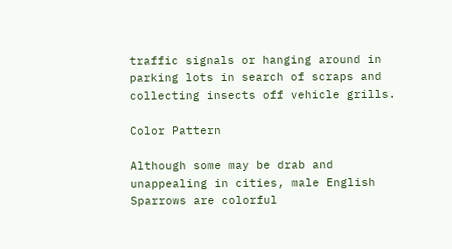traffic signals or hanging around in parking lots in search of scraps and collecting insects off vehicle grills.

Color Pattern

Although some may be drab and unappealing in cities, male English Sparrows are colorful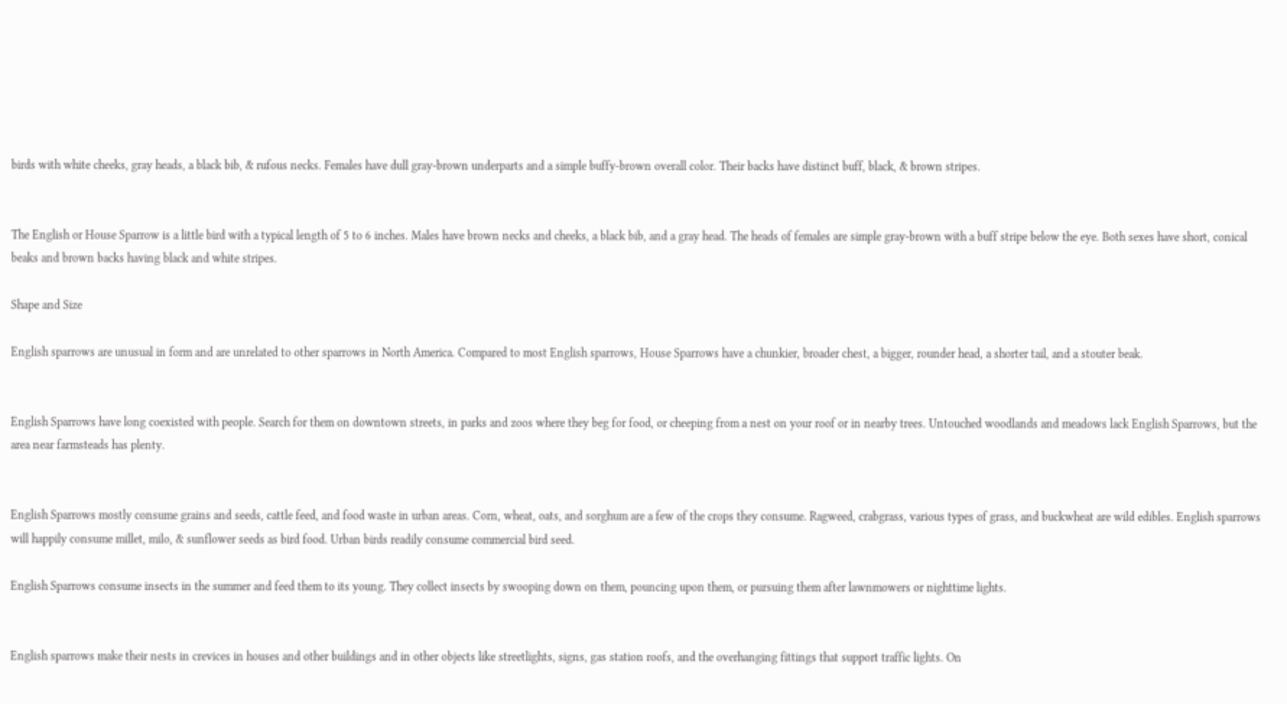birds with white cheeks, gray heads, a black bib, & rufous necks. Females have dull gray-brown underparts and a simple buffy-brown overall color. Their backs have distinct buff, black, & brown stripes.


The English or House Sparrow is a little bird with a typical length of 5 to 6 inches. Males have brown necks and cheeks, a black bib, and a gray head. The heads of females are simple gray-brown with a buff stripe below the eye. Both sexes have short, conical beaks and brown backs having black and white stripes.

Shape and Size

English sparrows are unusual in form and are unrelated to other sparrows in North America. Compared to most English sparrows, House Sparrows have a chunkier, broader chest, a bigger, rounder head, a shorter tail, and a stouter beak.


English Sparrows have long coexisted with people. Search for them on downtown streets, in parks and zoos where they beg for food, or cheeping from a nest on your roof or in nearby trees. Untouched woodlands and meadows lack English Sparrows, but the area near farmsteads has plenty.


English Sparrows mostly consume grains and seeds, cattle feed, and food waste in urban areas. Corn, wheat, oats, and sorghum are a few of the crops they consume. Ragweed, crabgrass, various types of grass, and buckwheat are wild edibles. English sparrows will happily consume millet, milo, & sunflower seeds as bird food. Urban birds readily consume commercial bird seed.

English Sparrows consume insects in the summer and feed them to its young. They collect insects by swooping down on them, pouncing upon them, or pursuing them after lawnmowers or nighttime lights.


English sparrows make their nests in crevices in houses and other buildings and in other objects like streetlights, signs, gas station roofs, and the overhanging fittings that support traffic lights. On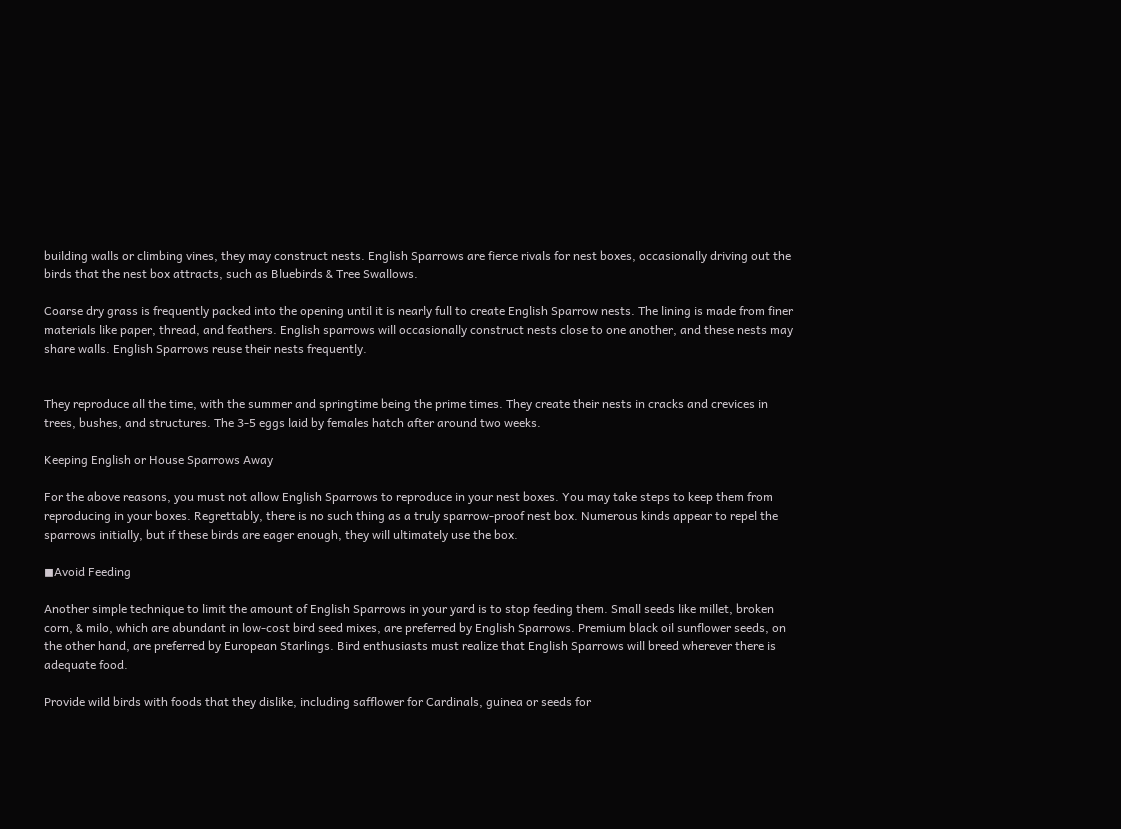building walls or climbing vines, they may construct nests. English Sparrows are fierce rivals for nest boxes, occasionally driving out the birds that the nest box attracts, such as Bluebirds & Tree Swallows.

Coarse dry grass is frequently packed into the opening until it is nearly full to create English Sparrow nests. The lining is made from finer materials like paper, thread, and feathers. English sparrows will occasionally construct nests close to one another, and these nests may share walls. English Sparrows reuse their nests frequently.


They reproduce all the time, with the summer and springtime being the prime times. They create their nests in cracks and crevices in trees, bushes, and structures. The 3-5 eggs laid by females hatch after around two weeks.

Keeping English or House Sparrows Away

For the above reasons, you must not allow English Sparrows to reproduce in your nest boxes. You may take steps to keep them from reproducing in your boxes. Regrettably, there is no such thing as a truly sparrow-proof nest box. Numerous kinds appear to repel the sparrows initially, but if these birds are eager enough, they will ultimately use the box.

◼Avoid Feeding

Another simple technique to limit the amount of English Sparrows in your yard is to stop feeding them. Small seeds like millet, broken corn, & milo, which are abundant in low-cost bird seed mixes, are preferred by English Sparrows. Premium black oil sunflower seeds, on the other hand, are preferred by European Starlings. Bird enthusiasts must realize that English Sparrows will breed wherever there is adequate food.

Provide wild birds with foods that they dislike, including safflower for Cardinals, guinea or seeds for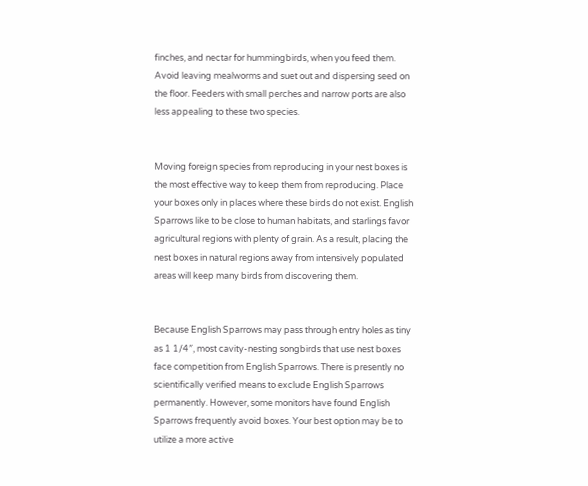finches, and nectar for hummingbirds, when you feed them. Avoid leaving mealworms and suet out and dispersing seed on the floor. Feeders with small perches and narrow ports are also less appealing to these two species.


Moving foreign species from reproducing in your nest boxes is the most effective way to keep them from reproducing. Place your boxes only in places where these birds do not exist. English Sparrows like to be close to human habitats, and starlings favor agricultural regions with plenty of grain. As a result, placing the nest boxes in natural regions away from intensively populated areas will keep many birds from discovering them.


Because English Sparrows may pass through entry holes as tiny as 1 1/4″, most cavity-nesting songbirds that use nest boxes face competition from English Sparrows. There is presently no scientifically verified means to exclude English Sparrows permanently. However, some monitors have found English Sparrows frequently avoid boxes. Your best option may be to utilize a more active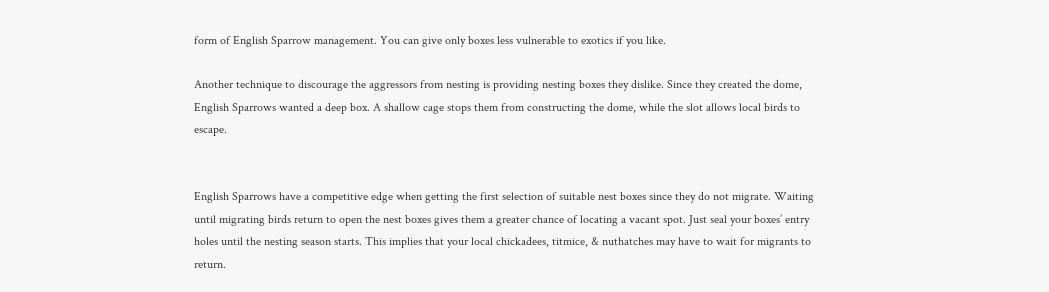form of English Sparrow management. You can give only boxes less vulnerable to exotics if you like.

Another technique to discourage the aggressors from nesting is providing nesting boxes they dislike. Since they created the dome, English Sparrows wanted a deep box. A shallow cage stops them from constructing the dome, while the slot allows local birds to escape.


English Sparrows have a competitive edge when getting the first selection of suitable nest boxes since they do not migrate. Waiting until migrating birds return to open the nest boxes gives them a greater chance of locating a vacant spot. Just seal your boxes’ entry holes until the nesting season starts. This implies that your local chickadees, titmice, & nuthatches may have to wait for migrants to return.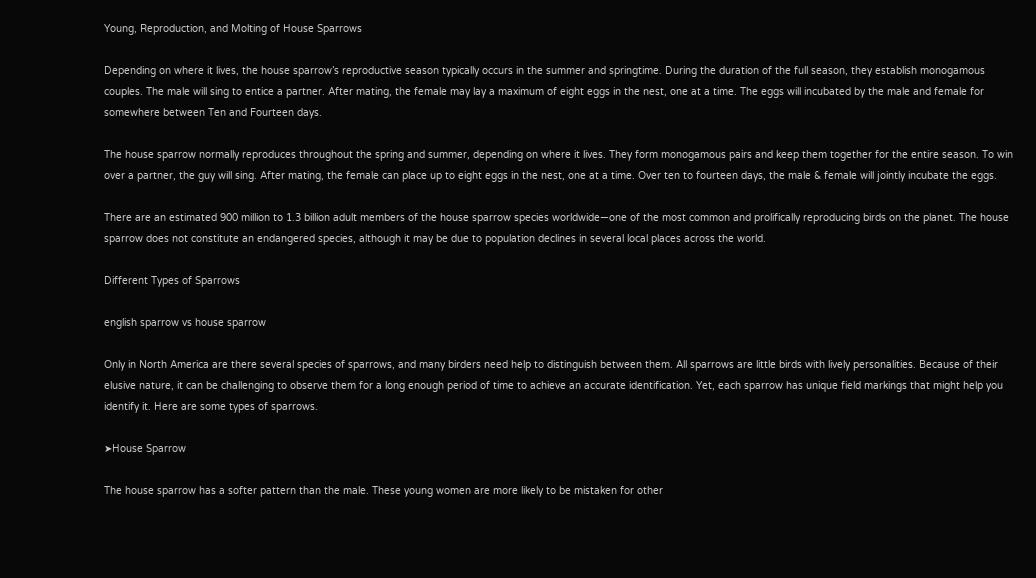Young, Reproduction, and Molting of House Sparrows

Depending on where it lives, the house sparrow’s reproductive season typically occurs in the summer and springtime. During the duration of the full season, they establish monogamous couples. The male will sing to entice a partner. After mating, the female may lay a maximum of eight eggs in the nest, one at a time. The eggs will incubated by the male and female for somewhere between Ten and Fourteen days.

The house sparrow normally reproduces throughout the spring and summer, depending on where it lives. They form monogamous pairs and keep them together for the entire season. To win over a partner, the guy will sing. After mating, the female can place up to eight eggs in the nest, one at a time. Over ten to fourteen days, the male & female will jointly incubate the eggs.

There are an estimated 900 million to 1.3 billion adult members of the house sparrow species worldwide—one of the most common and prolifically reproducing birds on the planet. The house sparrow does not constitute an endangered species, although it may be due to population declines in several local places across the world.

Different Types of Sparrows

english sparrow vs house sparrow

Only in North America are there several species of sparrows, and many birders need help to distinguish between them. All sparrows are little birds with lively personalities. Because of their elusive nature, it can be challenging to observe them for a long enough period of time to achieve an accurate identification. Yet, each sparrow has unique field markings that might help you identify it. Here are some types of sparrows.

➤House Sparrow

The house sparrow has a softer pattern than the male. These young women are more likely to be mistaken for other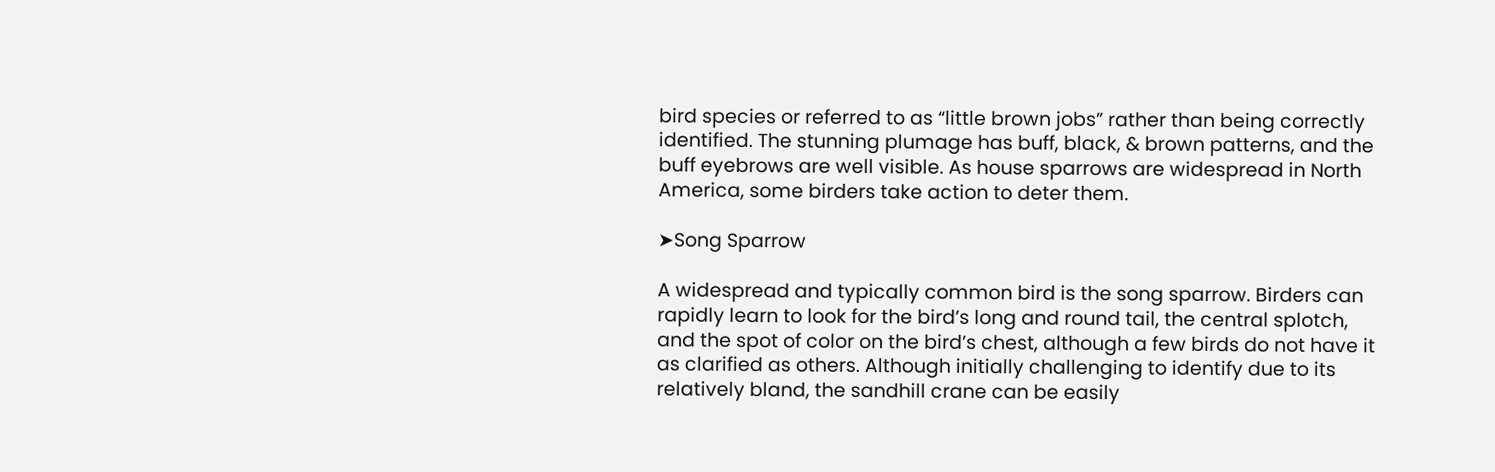bird species or referred to as “little brown jobs” rather than being correctly identified. The stunning plumage has buff, black, & brown patterns, and the buff eyebrows are well visible. As house sparrows are widespread in North America, some birders take action to deter them.

➤Song Sparrow

A widespread and typically common bird is the song sparrow. Birders can rapidly learn to look for the bird’s long and round tail, the central splotch, and the spot of color on the bird’s chest, although a few birds do not have it as clarified as others. Although initially challenging to identify due to its relatively bland, the sandhill crane can be easily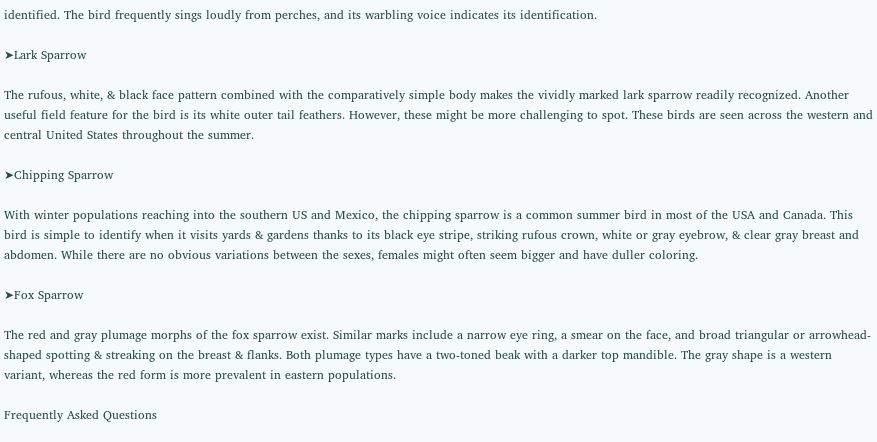identified. The bird frequently sings loudly from perches, and its warbling voice indicates its identification.

➤Lark Sparrow

The rufous, white, & black face pattern combined with the comparatively simple body makes the vividly marked lark sparrow readily recognized. Another useful field feature for the bird is its white outer tail feathers. However, these might be more challenging to spot. These birds are seen across the western and central United States throughout the summer.

➤Chipping Sparrow

With winter populations reaching into the southern US and Mexico, the chipping sparrow is a common summer bird in most of the USA and Canada. This bird is simple to identify when it visits yards & gardens thanks to its black eye stripe, striking rufous crown, white or gray eyebrow, & clear gray breast and abdomen. While there are no obvious variations between the sexes, females might often seem bigger and have duller coloring.

➤Fox Sparrow

The red and gray plumage morphs of the fox sparrow exist. Similar marks include a narrow eye ring, a smear on the face, and broad triangular or arrowhead-shaped spotting & streaking on the breast & flanks. Both plumage types have a two-toned beak with a darker top mandible. The gray shape is a western variant, whereas the red form is more prevalent in eastern populations.

Frequently Asked Questions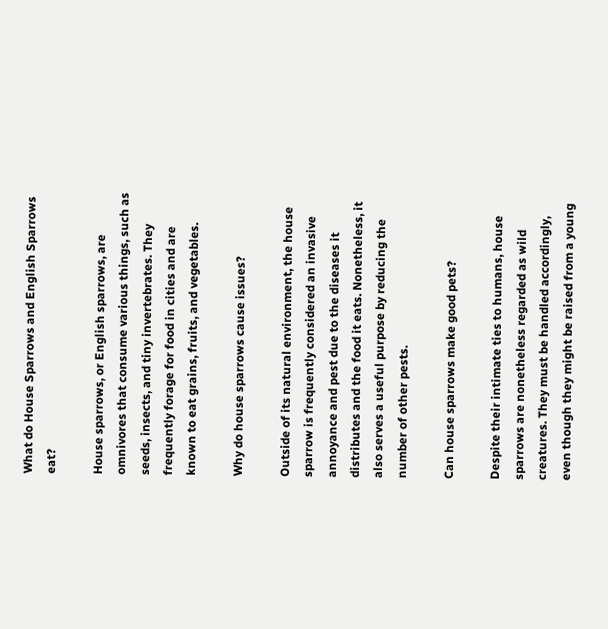What do House Sparrows and English Sparrows eat?

House sparrows, or English sparrows, are omnivores that consume various things, such as seeds, insects, and tiny invertebrates. They frequently forage for food in cities and are known to eat grains, fruits, and vegetables.

Why do house sparrows cause issues?

Outside of its natural environment, the house sparrow is frequently considered an invasive annoyance and pest due to the diseases it distributes and the food it eats. Nonetheless, it also serves a useful purpose by reducing the number of other pests.

Can house sparrows make good pets?

Despite their intimate ties to humans, house sparrows are nonetheless regarded as wild creatures. They must be handled accordingly, even though they might be raised from a young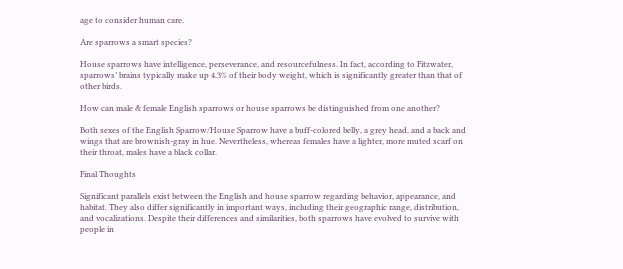age to consider human care.

Are sparrows a smart species?

House sparrows have intelligence, perseverance, and resourcefulness. In fact, according to Fitzwater, sparrows’ brains typically make up 4.3% of their body weight, which is significantly greater than that of other birds.

How can male & female English sparrows or house sparrows be distinguished from one another?

Both sexes of the English Sparrow/House Sparrow have a buff-colored belly, a grey head, and a back and wings that are brownish-gray in hue. Nevertheless, whereas females have a lighter, more muted scarf on their throat, males have a black collar.

Final Thoughts

Significant parallels exist between the English and house sparrow regarding behavior, appearance, and habitat. They also differ significantly in important ways, including their geographic range, distribution, and vocalizations. Despite their differences and similarities, both sparrows have evolved to survive with people in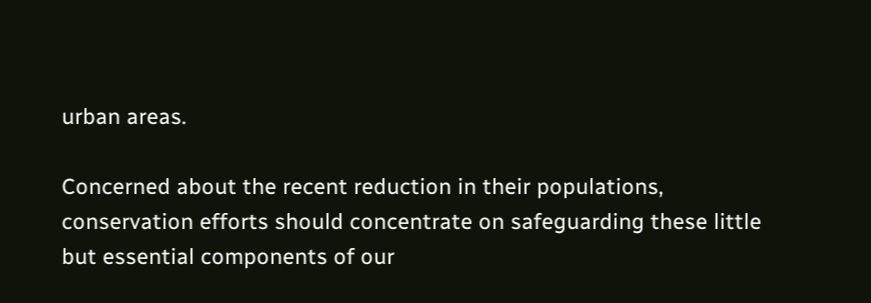urban areas.

Concerned about the recent reduction in their populations, conservation efforts should concentrate on safeguarding these little but essential components of our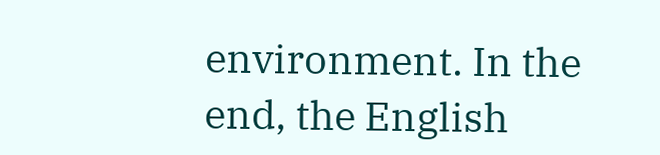environment. In the end, the English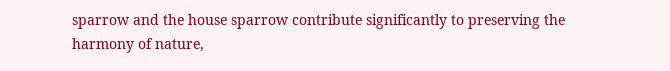sparrow and the house sparrow contribute significantly to preserving the harmony of nature,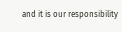and it is our responsibility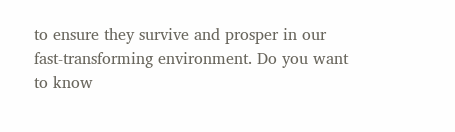to ensure they survive and prosper in our fast-transforming environment. Do you want to know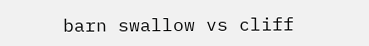barn swallow vs cliff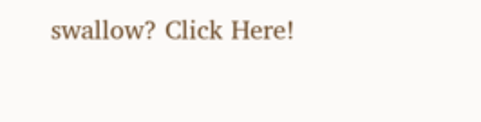swallow? Click Here!